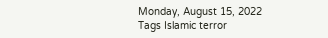Monday, August 15, 2022
Tags Islamic terror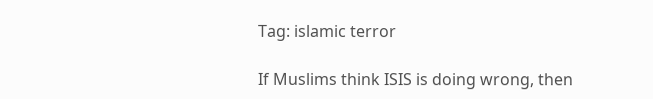Tag: islamic terror

If Muslims think ISIS is doing wrong, then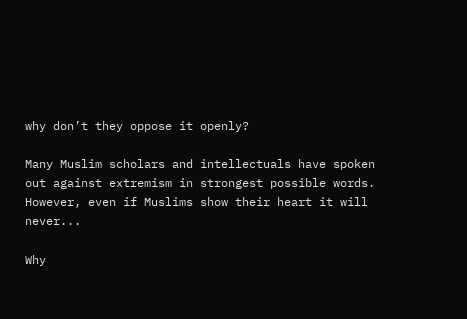why don’t they oppose it openly?

Many Muslim scholars and intellectuals have spoken out against extremism in strongest possible words. However, even if Muslims show their heart it will never...

Why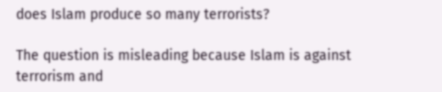does Islam produce so many terrorists?

The question is misleading because Islam is against terrorism and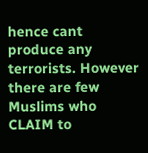hence cant produce any terrorists. However there are few Muslims who CLAIM to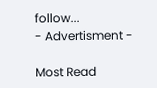follow...
- Advertisment -

Most Read